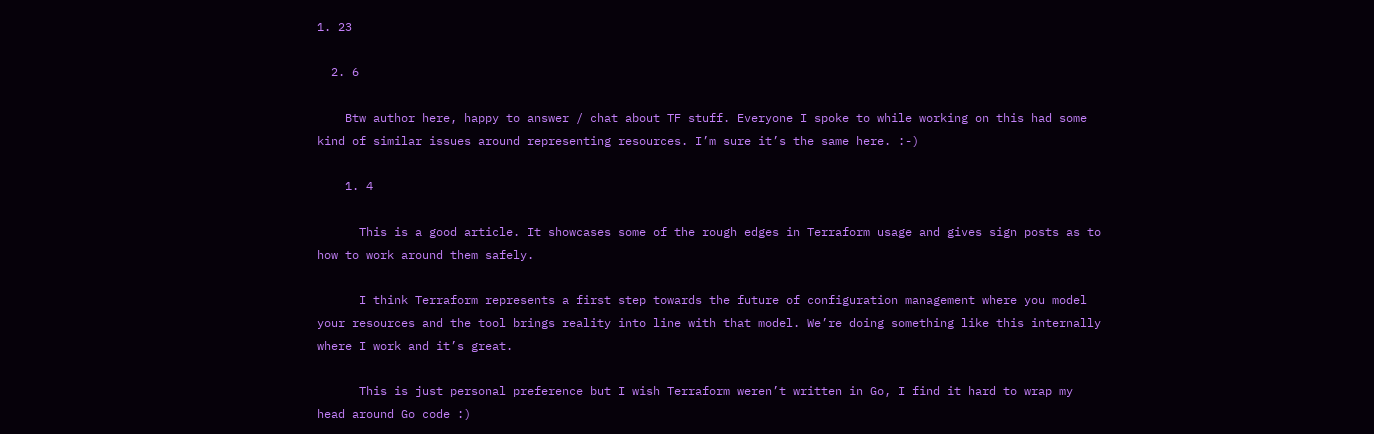1. 23

  2. 6

    Btw author here, happy to answer / chat about TF stuff. Everyone I spoke to while working on this had some kind of similar issues around representing resources. I’m sure it’s the same here. :-)

    1. 4

      This is a good article. It showcases some of the rough edges in Terraform usage and gives sign posts as to how to work around them safely.

      I think Terraform represents a first step towards the future of configuration management where you model your resources and the tool brings reality into line with that model. We’re doing something like this internally where I work and it’s great.

      This is just personal preference but I wish Terraform weren’t written in Go, I find it hard to wrap my head around Go code :)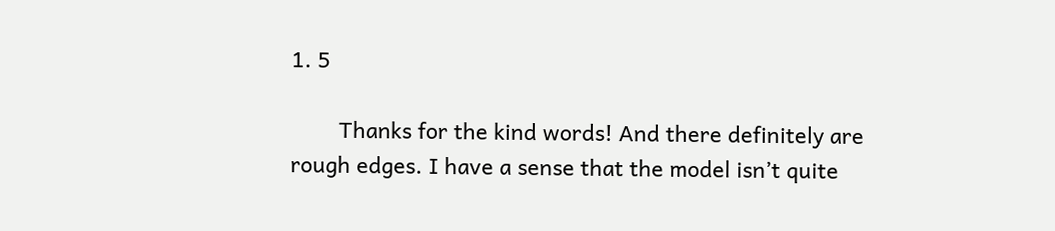1. 5

        Thanks for the kind words! And there definitely are rough edges. I have a sense that the model isn’t quite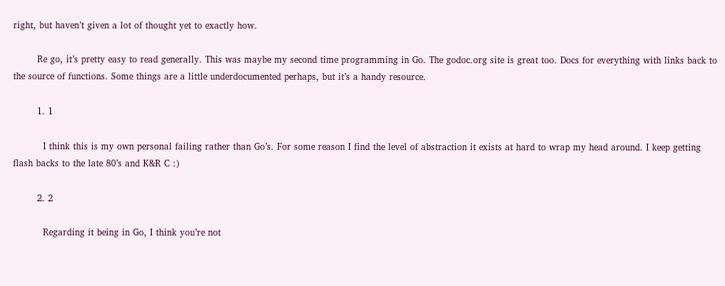right, but haven’t given a lot of thought yet to exactly how.

        Re go, it’s pretty easy to read generally. This was maybe my second time programming in Go. The godoc.org site is great too. Docs for everything with links back to the source of functions. Some things are a little underdocumented perhaps, but it’s a handy resource.

        1. 1

          I think this is my own personal failing rather than Go’s. For some reason I find the level of abstraction it exists at hard to wrap my head around. I keep getting flash backs to the late 80’s and K&R C :)

        2. 2

          Regarding it being in Go, I think you’re not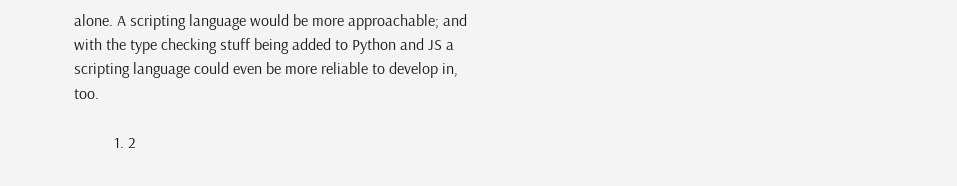alone. A scripting language would be more approachable; and with the type checking stuff being added to Python and JS a scripting language could even be more reliable to develop in, too.

          1. 2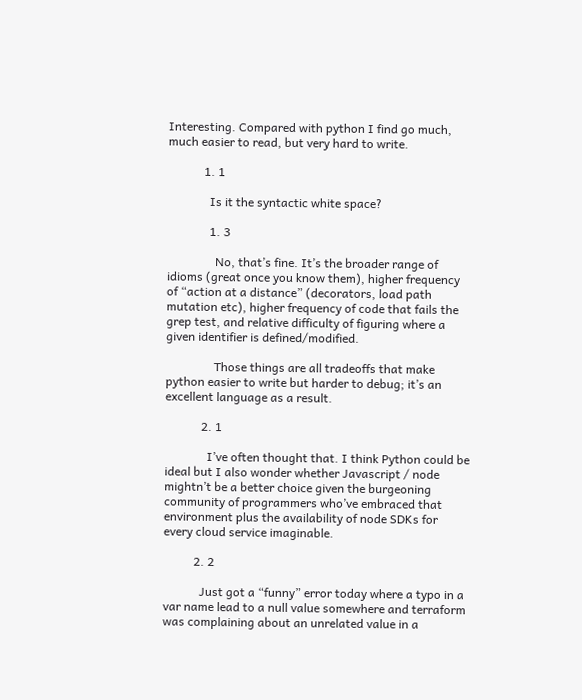Interesting. Compared with python I find go much, much easier to read, but very hard to write.

            1. 1

              Is it the syntactic white space?

              1. 3

                No, that’s fine. It’s the broader range of idioms (great once you know them), higher frequency of “action at a distance” (decorators, load path mutation etc), higher frequency of code that fails the grep test, and relative difficulty of figuring where a given identifier is defined/modified.

                Those things are all tradeoffs that make python easier to write but harder to debug; it’s an excellent language as a result.

            2. 1

              I’ve often thought that. I think Python could be ideal but I also wonder whether Javascript / node mightn’t be a better choice given the burgeoning community of programmers who’ve embraced that environment plus the availability of node SDKs for every cloud service imaginable.

          2. 2

            Just got a “funny” error today where a typo in a var name lead to a null value somewhere and terraform was complaining about an unrelated value in a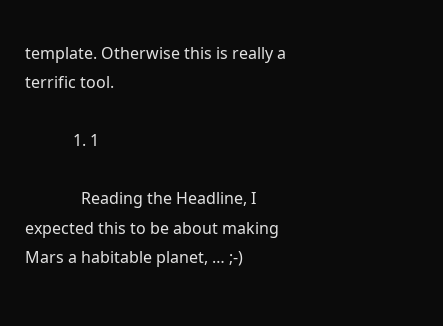template. Otherwise this is really a terrific tool.

            1. 1

              Reading the Headline, I expected this to be about making Mars a habitable planet, … ;-)